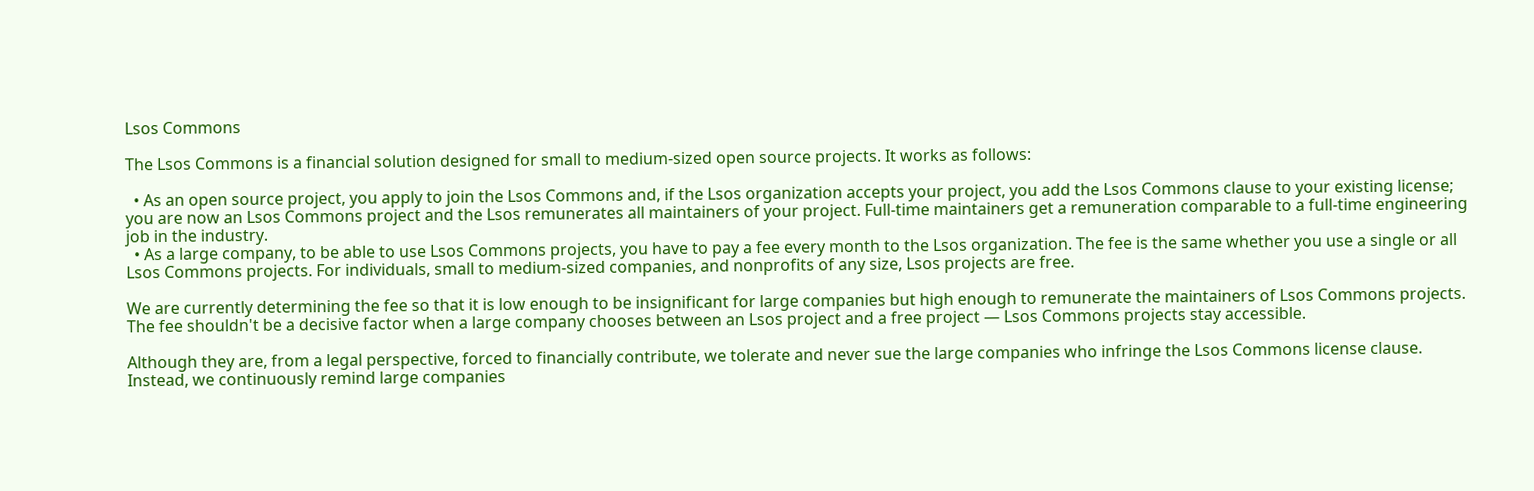Lsos Commons

The Lsos Commons is a financial solution designed for small to medium-sized open source projects. It works as follows:

  • As an open source project, you apply to join the Lsos Commons and, if the Lsos organization accepts your project, you add the Lsos Commons clause to your existing license; you are now an Lsos Commons project and the Lsos remunerates all maintainers of your project. Full-time maintainers get a remuneration comparable to a full-time engineering job in the industry.
  • As a large company, to be able to use Lsos Commons projects, you have to pay a fee every month to the Lsos organization. The fee is the same whether you use a single or all Lsos Commons projects. For individuals, small to medium-sized companies, and nonprofits of any size, Lsos projects are free.

We are currently determining the fee so that it is low enough to be insignificant for large companies but high enough to remunerate the maintainers of Lsos Commons projects. The fee shouldn't be a decisive factor when a large company chooses between an Lsos project and a free project — Lsos Commons projects stay accessible.

Although they are, from a legal perspective, forced to financially contribute, we tolerate and never sue the large companies who infringe the Lsos Commons license clause. Instead, we continuously remind large companies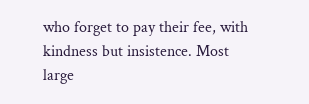who forget to pay their fee, with kindness but insistence. Most large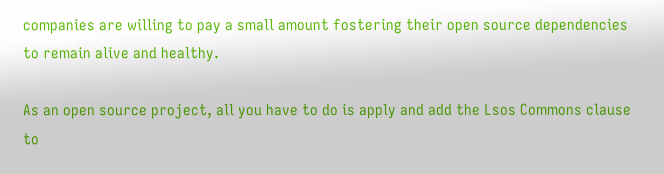companies are willing to pay a small amount fostering their open source dependencies to remain alive and healthy.

As an open source project, all you have to do is apply and add the Lsos Commons clause to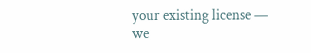your existing license — we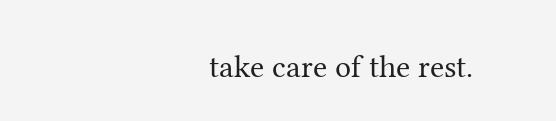take care of the rest.